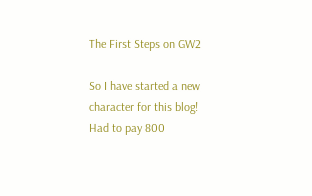The First Steps on GW2

So I have started a new character for this blog!
Had to pay 800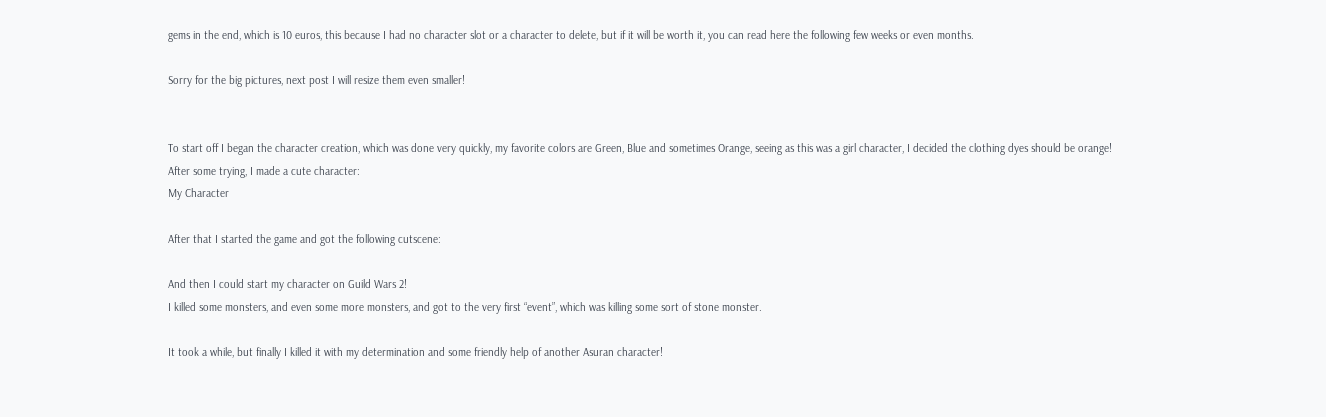gems in the end, which is 10 euros, this because I had no character slot or a character to delete, but if it will be worth it, you can read here the following few weeks or even months.

Sorry for the big pictures, next post I will resize them even smaller!


To start off I began the character creation, which was done very quickly, my favorite colors are Green, Blue and sometimes Orange, seeing as this was a girl character, I decided the clothing dyes should be orange!
After some trying, I made a cute character:
My Character

After that I started the game and got the following cutscene:

And then I could start my character on Guild Wars 2!
I killed some monsters, and even some more monsters, and got to the very first “event”, which was killing some sort of stone monster.

It took a while, but finally I killed it with my determination and some friendly help of another Asuran character!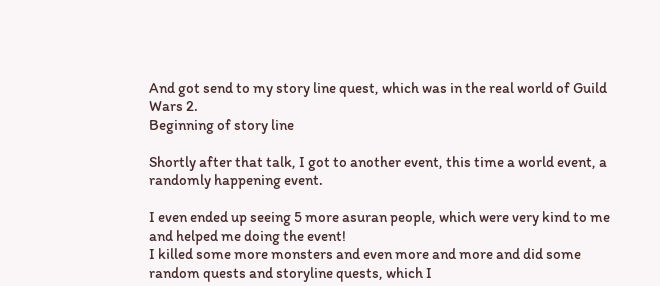And got send to my story line quest, which was in the real world of Guild Wars 2.
Beginning of story line

Shortly after that talk, I got to another event, this time a world event, a randomly happening event.

I even ended up seeing 5 more asuran people, which were very kind to me and helped me doing the event!
I killed some more monsters and even more and more and did some random quests and storyline quests, which I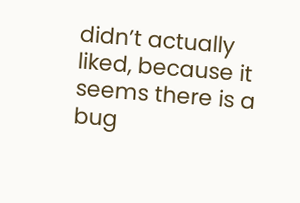didn’t actually liked, because it seems there is a bug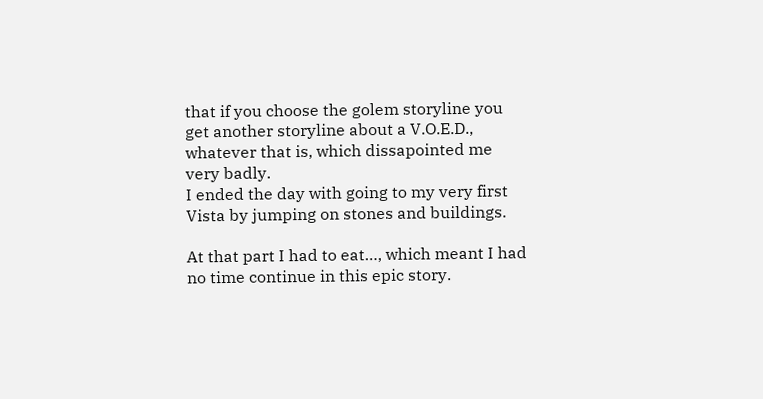that if you choose the golem storyline you get another storyline about a V.O.E.D., whatever that is, which dissapointed me very badly.
I ended the day with going to my very first Vista by jumping on stones and buildings.

At that part I had to eat…, which meant I had no time continue in this epic story.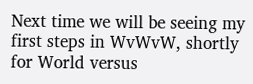Next time we will be seeing my first steps in WvWvW, shortly for World versus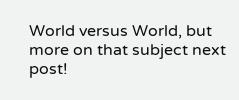World versus World, but more on that subject next post!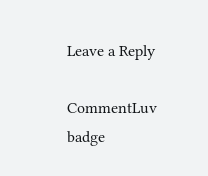Leave a Reply

CommentLuv badge